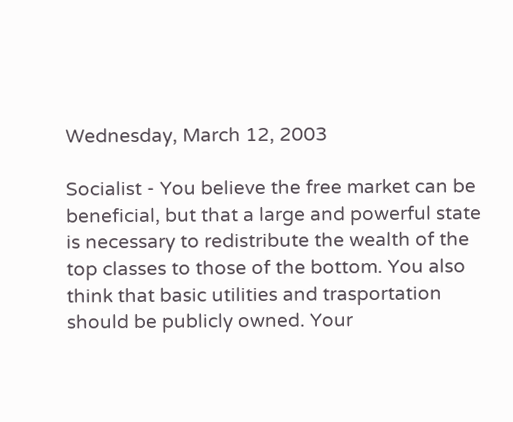Wednesday, March 12, 2003

Socialist - You believe the free market can be
beneficial, but that a large and powerful state
is necessary to redistribute the wealth of the
top classes to those of the bottom. You also
think that basic utilities and trasportation
should be publicly owned. Your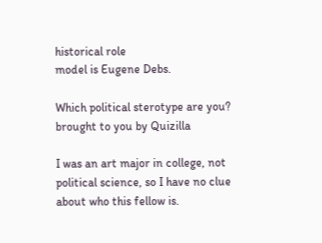historical role
model is Eugene Debs.

Which political sterotype are you?
brought to you by Quizilla

I was an art major in college, not political science, so I have no clue about who this fellow is.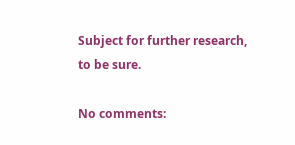Subject for further research, to be sure.

No comments: